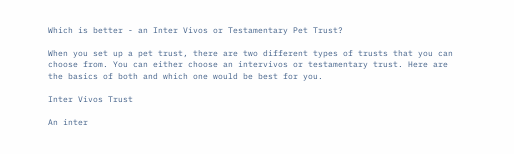Which is better - an Inter Vivos or Testamentary Pet Trust?

When you set up a pet trust, there are two different types of trusts that you can choose from. You can either choose an intervivos or testamentary trust. Here are the basics of both and which one would be best for you.

Inter Vivos Trust

An inter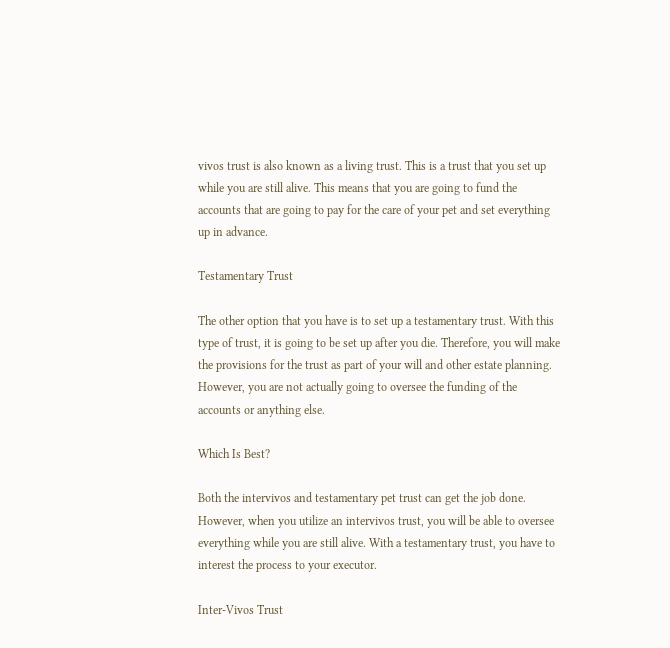vivos trust is also known as a living trust. This is a trust that you set up while you are still alive. This means that you are going to fund the accounts that are going to pay for the care of your pet and set everything up in advance.

Testamentary Trust

The other option that you have is to set up a testamentary trust. With this type of trust, it is going to be set up after you die. Therefore, you will make the provisions for the trust as part of your will and other estate planning. However, you are not actually going to oversee the funding of the accounts or anything else.

Which Is Best?

Both the intervivos and testamentary pet trust can get the job done. However, when you utilize an intervivos trust, you will be able to oversee everything while you are still alive. With a testamentary trust, you have to interest the process to your executor.

Inter-Vivos Trust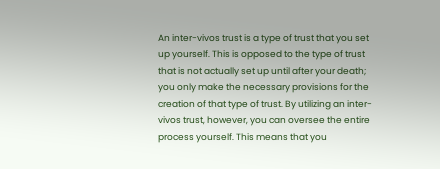An inter-vivos trust is a type of trust that you set up yourself. This is opposed to the type of trust that is not actually set up until after your death; you only make the necessary provisions for the creation of that type of trust. By utilizing an inter-vivos trust, however, you can oversee the entire process yourself. This means that you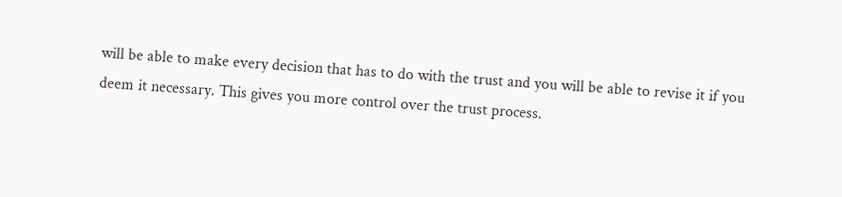will be able to make every decision that has to do with the trust and you will be able to revise it if you deem it necessary. This gives you more control over the trust process.